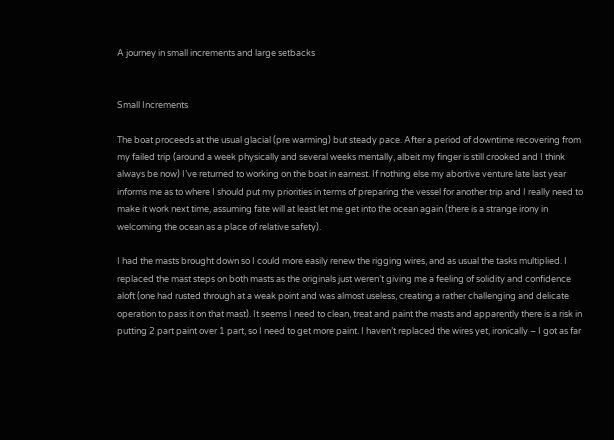A journey in small increments and large setbacks


Small Increments

The boat proceeds at the usual glacial (pre warming) but steady pace. After a period of downtime recovering from my failed trip (around a week physically and several weeks mentally, albeit my finger is still crooked and I think always be now) I’ve returned to working on the boat in earnest. If nothing else my abortive venture late last year informs me as to where I should put my priorities in terms of preparing the vessel for another trip and I really need to make it work next time, assuming fate will at least let me get into the ocean again (there is a strange irony in welcoming the ocean as a place of relative safety).

I had the masts brought down so I could more easily renew the rigging wires, and as usual the tasks multiplied. I replaced the mast steps on both masts as the originals just weren’t giving me a feeling of solidity and confidence aloft (one had rusted through at a weak point and was almost useless, creating a rather challenging and delicate operation to pass it on that mast). It seems I need to clean, treat and paint the masts and apparently there is a risk in putting 2 part paint over 1 part, so I need to get more paint. I haven’t replaced the wires yet, ironically – I got as far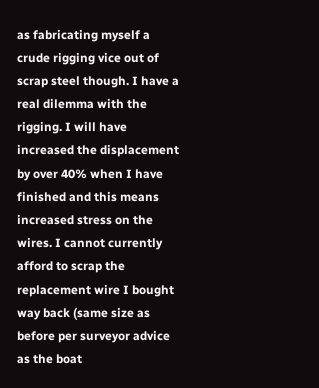as fabricating myself a crude rigging vice out of scrap steel though. I have a real dilemma with the rigging. I will have increased the displacement by over 40% when I have finished and this means increased stress on the wires. I cannot currently afford to scrap the replacement wire I bought way back (same size as before per surveyor advice as the boat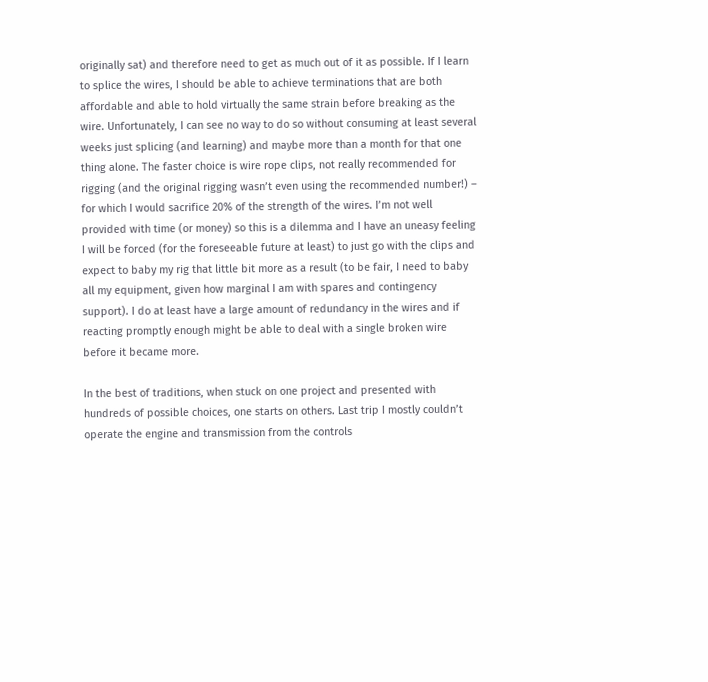originally sat) and therefore need to get as much out of it as possible. If I learn to splice the wires, I should be able to achieve terminations that are both affordable and able to hold virtually the same strain before breaking as the wire. Unfortunately, I can see no way to do so without consuming at least several weeks just splicing (and learning) and maybe more than a month for that one thing alone. The faster choice is wire rope clips, not really recommended for rigging (and the original rigging wasn’t even using the recommended number!) – for which I would sacrifice 20% of the strength of the wires. I’m not well provided with time (or money) so this is a dilemma and I have an uneasy feeling I will be forced (for the foreseeable future at least) to just go with the clips and expect to baby my rig that little bit more as a result (to be fair, I need to baby all my equipment, given how marginal I am with spares and contingency support). I do at least have a large amount of redundancy in the wires and if reacting promptly enough might be able to deal with a single broken wire before it became more.

In the best of traditions, when stuck on one project and presented with hundreds of possible choices, one starts on others. Last trip I mostly couldn’t operate the engine and transmission from the controls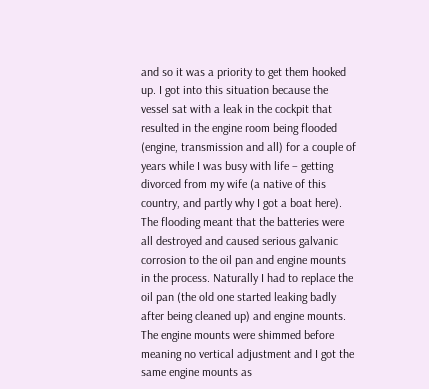and so it was a priority to get them hooked up. I got into this situation because the vessel sat with a leak in the cockpit that resulted in the engine room being flooded (engine, transmission and all) for a couple of years while I was busy with life – getting divorced from my wife (a native of this country, and partly why I got a boat here). The flooding meant that the batteries were all destroyed and caused serious galvanic corrosion to the oil pan and engine mounts in the process. Naturally I had to replace the oil pan (the old one started leaking badly after being cleaned up) and engine mounts. The engine mounts were shimmed before meaning no vertical adjustment and I got the same engine mounts as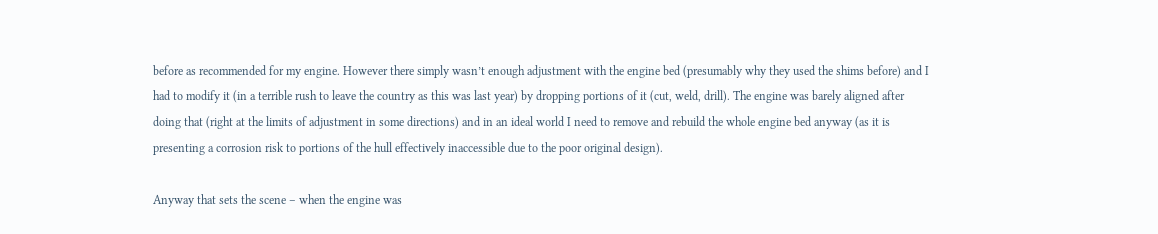before as recommended for my engine. However there simply wasn’t enough adjustment with the engine bed (presumably why they used the shims before) and I had to modify it (in a terrible rush to leave the country as this was last year) by dropping portions of it (cut, weld, drill). The engine was barely aligned after doing that (right at the limits of adjustment in some directions) and in an ideal world I need to remove and rebuild the whole engine bed anyway (as it is presenting a corrosion risk to portions of the hull effectively inaccessible due to the poor original design).

Anyway that sets the scene – when the engine was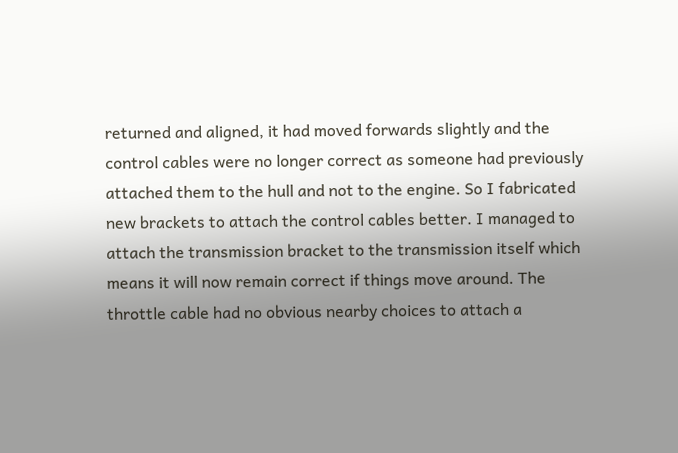returned and aligned, it had moved forwards slightly and the control cables were no longer correct as someone had previously attached them to the hull and not to the engine. So I fabricated new brackets to attach the control cables better. I managed to attach the transmission bracket to the transmission itself which means it will now remain correct if things move around. The throttle cable had no obvious nearby choices to attach a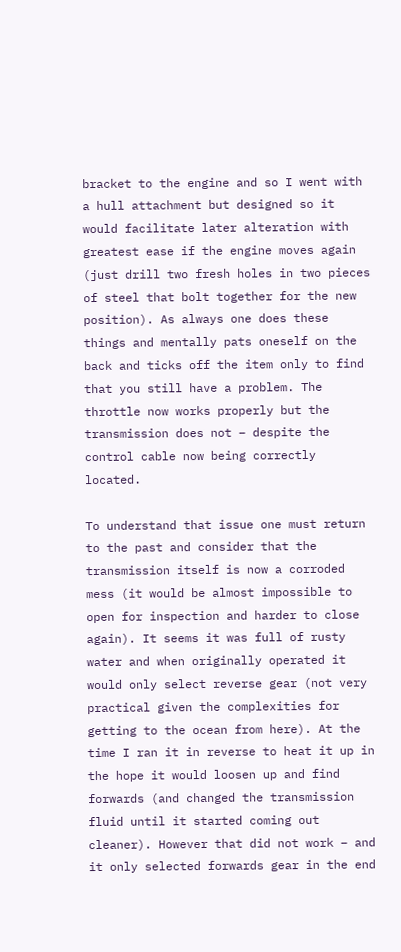bracket to the engine and so I went with a hull attachment but designed so it would facilitate later alteration with greatest ease if the engine moves again (just drill two fresh holes in two pieces of steel that bolt together for the new position). As always one does these things and mentally pats oneself on the back and ticks off the item only to find that you still have a problem. The throttle now works properly but the transmission does not – despite the control cable now being correctly located.

To understand that issue one must return to the past and consider that the transmission itself is now a corroded mess (it would be almost impossible to open for inspection and harder to close again). It seems it was full of rusty water and when originally operated it would only select reverse gear (not very practical given the complexities for getting to the ocean from here). At the time I ran it in reverse to heat it up in the hope it would loosen up and find forwards (and changed the transmission fluid until it started coming out cleaner). However that did not work – and it only selected forwards gear in the end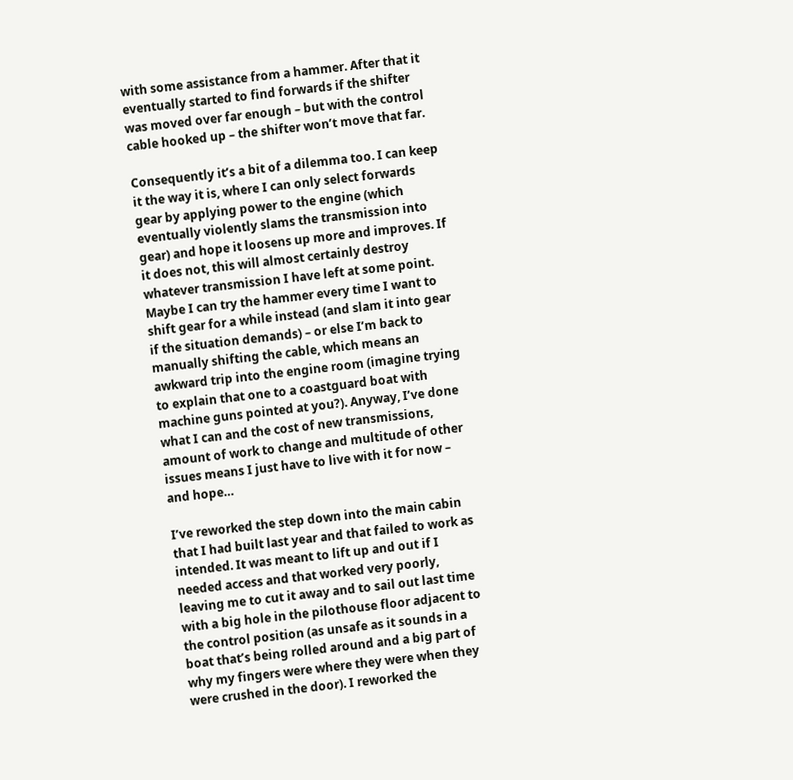with some assistance from a hammer. After that it eventually started to find forwards if the shifter was moved over far enough – but with the control cable hooked up – the shifter won’t move that far.

Consequently it’s a bit of a dilemma too. I can keep it the way it is, where I can only select forwards gear by applying power to the engine (which eventually violently slams the transmission into gear) and hope it loosens up more and improves. If it does not, this will almost certainly destroy whatever transmission I have left at some point. Maybe I can try the hammer every time I want to shift gear for a while instead (and slam it into gear if the situation demands) – or else I’m back to manually shifting the cable, which means an awkward trip into the engine room (imagine trying to explain that one to a coastguard boat with machine guns pointed at you?). Anyway, I’ve done what I can and the cost of new transmissions, amount of work to change and multitude of other issues means I just have to live with it for now – and hope…

I’ve reworked the step down into the main cabin that I had built last year and that failed to work as intended. It was meant to lift up and out if I needed access and that worked very poorly, leaving me to cut it away and to sail out last time with a big hole in the pilothouse floor adjacent to the control position (as unsafe as it sounds in a boat that’s being rolled around and a big part of why my fingers were where they were when they were crushed in the door). I reworked the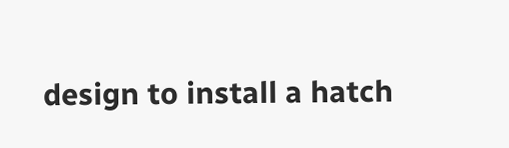design to install a hatch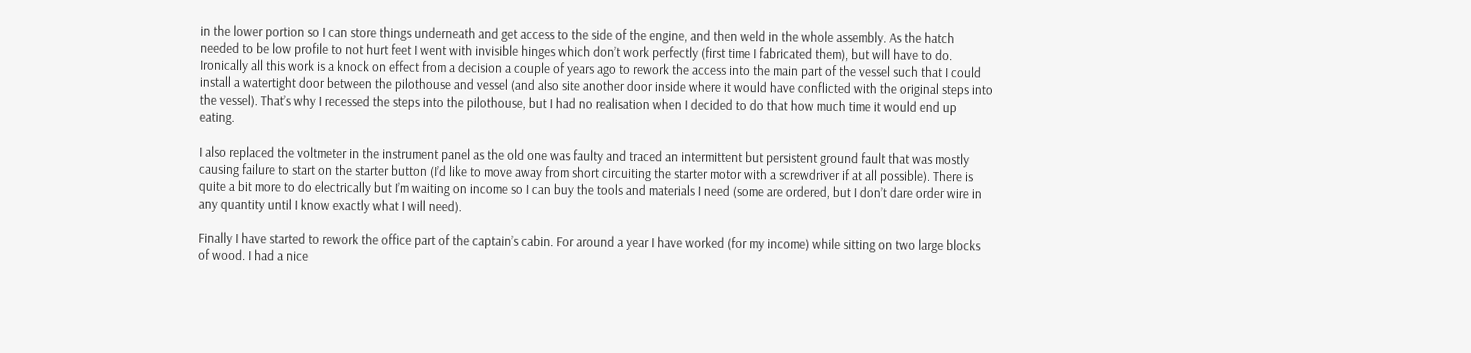in the lower portion so I can store things underneath and get access to the side of the engine, and then weld in the whole assembly. As the hatch needed to be low profile to not hurt feet I went with invisible hinges which don’t work perfectly (first time I fabricated them), but will have to do. Ironically all this work is a knock on effect from a decision a couple of years ago to rework the access into the main part of the vessel such that I could install a watertight door between the pilothouse and vessel (and also site another door inside where it would have conflicted with the original steps into the vessel). That’s why I recessed the steps into the pilothouse, but I had no realisation when I decided to do that how much time it would end up eating.

I also replaced the voltmeter in the instrument panel as the old one was faulty and traced an intermittent but persistent ground fault that was mostly causing failure to start on the starter button (I’d like to move away from short circuiting the starter motor with a screwdriver if at all possible). There is quite a bit more to do electrically but I’m waiting on income so I can buy the tools and materials I need (some are ordered, but I don’t dare order wire in any quantity until I know exactly what I will need).

Finally I have started to rework the office part of the captain’s cabin. For around a year I have worked (for my income) while sitting on two large blocks of wood. I had a nice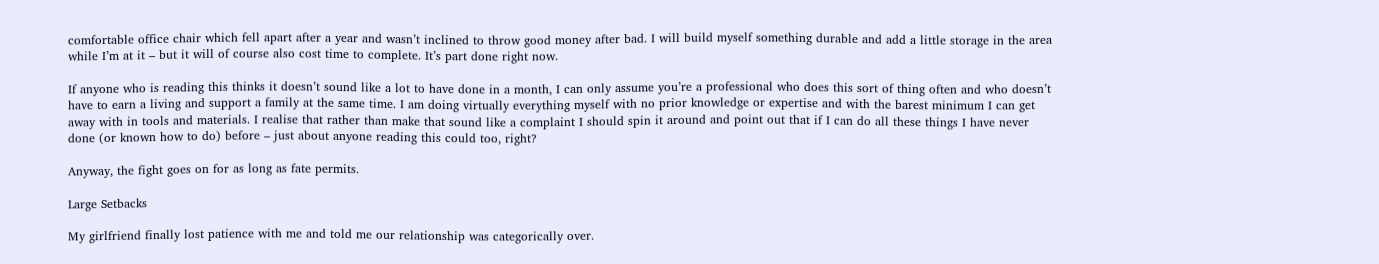comfortable office chair which fell apart after a year and wasn’t inclined to throw good money after bad. I will build myself something durable and add a little storage in the area while I’m at it – but it will of course also cost time to complete. It’s part done right now.

If anyone who is reading this thinks it doesn’t sound like a lot to have done in a month, I can only assume you’re a professional who does this sort of thing often and who doesn’t have to earn a living and support a family at the same time. I am doing virtually everything myself with no prior knowledge or expertise and with the barest minimum I can get away with in tools and materials. I realise that rather than make that sound like a complaint I should spin it around and point out that if I can do all these things I have never done (or known how to do) before – just about anyone reading this could too, right?

Anyway, the fight goes on for as long as fate permits.

Large Setbacks

My girlfriend finally lost patience with me and told me our relationship was categorically over.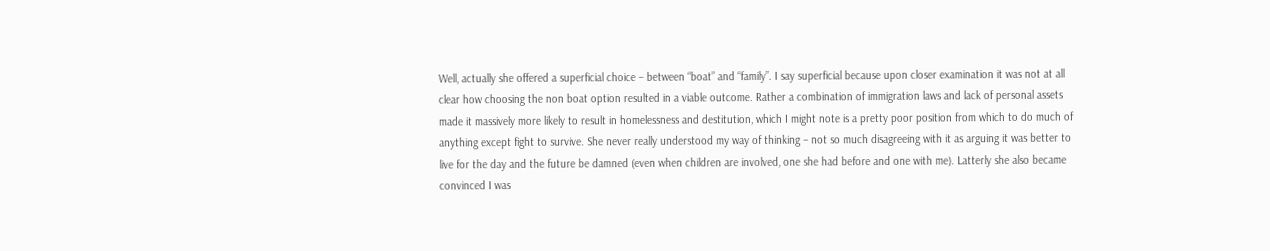Well, actually she offered a superficial choice – between “boat” and “family”. I say superficial because upon closer examination it was not at all clear how choosing the non boat option resulted in a viable outcome. Rather a combination of immigration laws and lack of personal assets made it massively more likely to result in homelessness and destitution, which I might note is a pretty poor position from which to do much of anything except fight to survive. She never really understood my way of thinking – not so much disagreeing with it as arguing it was better to live for the day and the future be damned (even when children are involved, one she had before and one with me). Latterly she also became convinced I was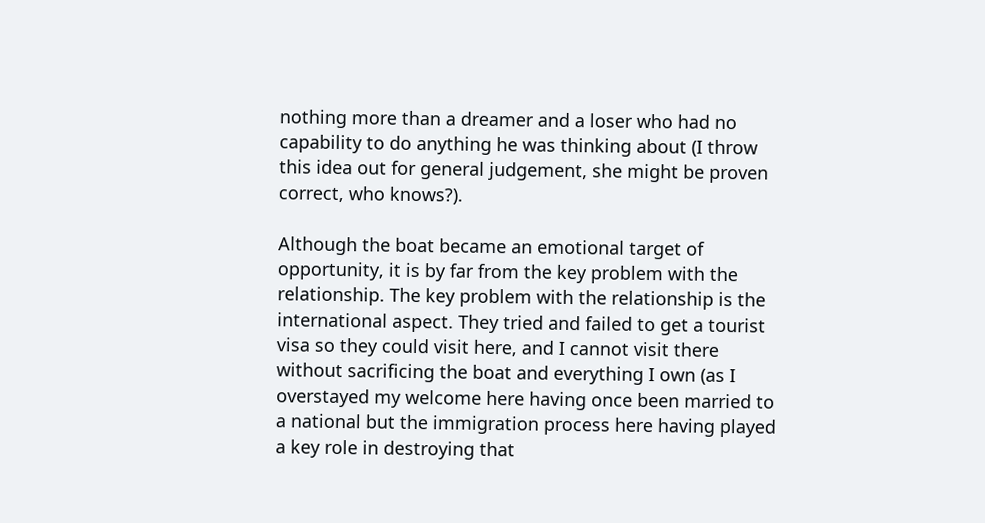nothing more than a dreamer and a loser who had no capability to do anything he was thinking about (I throw this idea out for general judgement, she might be proven correct, who knows?).

Although the boat became an emotional target of opportunity, it is by far from the key problem with the relationship. The key problem with the relationship is the international aspect. They tried and failed to get a tourist visa so they could visit here, and I cannot visit there without sacrificing the boat and everything I own (as I overstayed my welcome here having once been married to a national but the immigration process here having played a key role in destroying that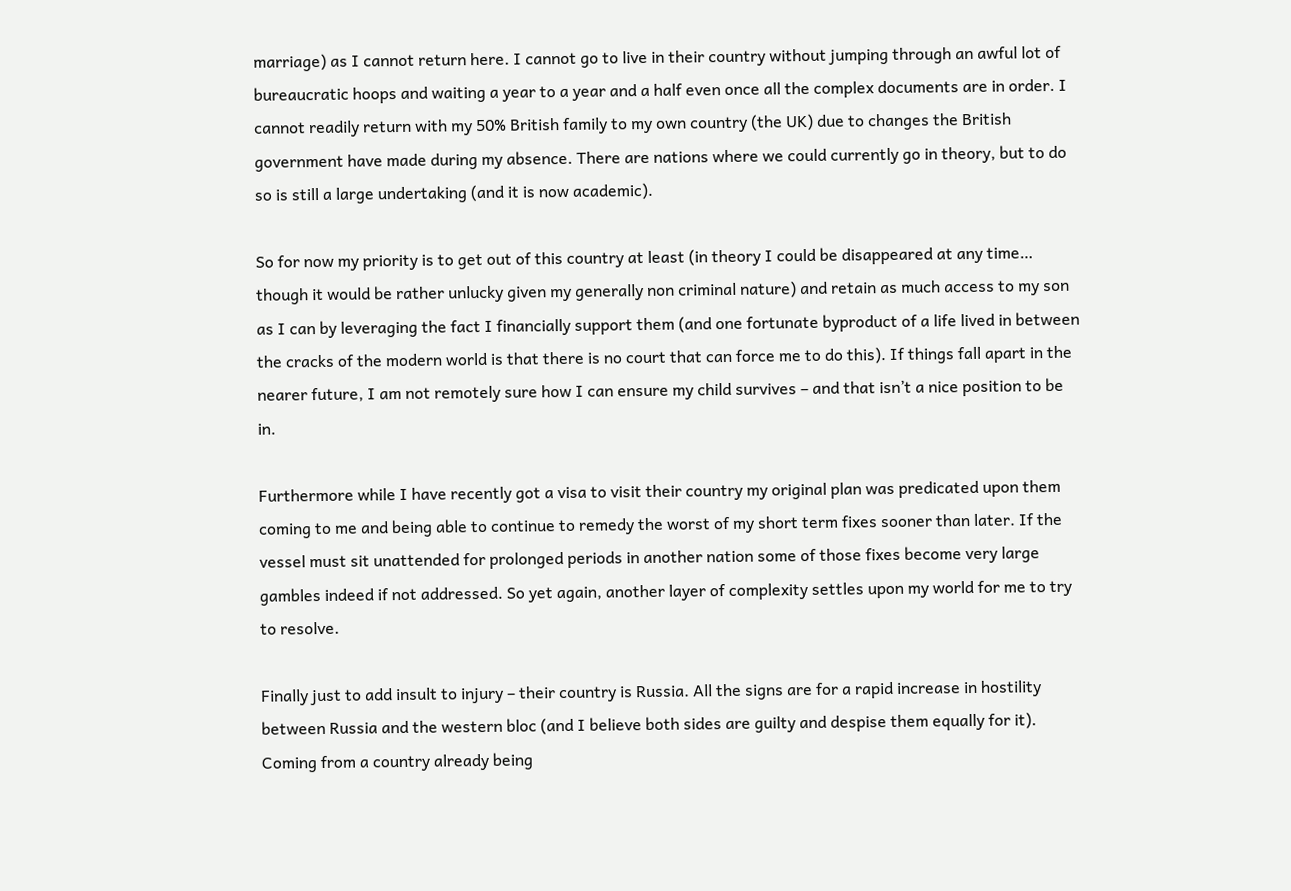marriage) as I cannot return here. I cannot go to live in their country without jumping through an awful lot of bureaucratic hoops and waiting a year to a year and a half even once all the complex documents are in order. I cannot readily return with my 50% British family to my own country (the UK) due to changes the British government have made during my absence. There are nations where we could currently go in theory, but to do so is still a large undertaking (and it is now academic).

So for now my priority is to get out of this country at least (in theory I could be disappeared at any time… though it would be rather unlucky given my generally non criminal nature) and retain as much access to my son as I can by leveraging the fact I financially support them (and one fortunate byproduct of a life lived in between the cracks of the modern world is that there is no court that can force me to do this). If things fall apart in the nearer future, I am not remotely sure how I can ensure my child survives – and that isn’t a nice position to be in.

Furthermore while I have recently got a visa to visit their country my original plan was predicated upon them coming to me and being able to continue to remedy the worst of my short term fixes sooner than later. If the vessel must sit unattended for prolonged periods in another nation some of those fixes become very large gambles indeed if not addressed. So yet again, another layer of complexity settles upon my world for me to try to resolve.

Finally just to add insult to injury – their country is Russia. All the signs are for a rapid increase in hostility between Russia and the western bloc (and I believe both sides are guilty and despise them equally for it). Coming from a country already being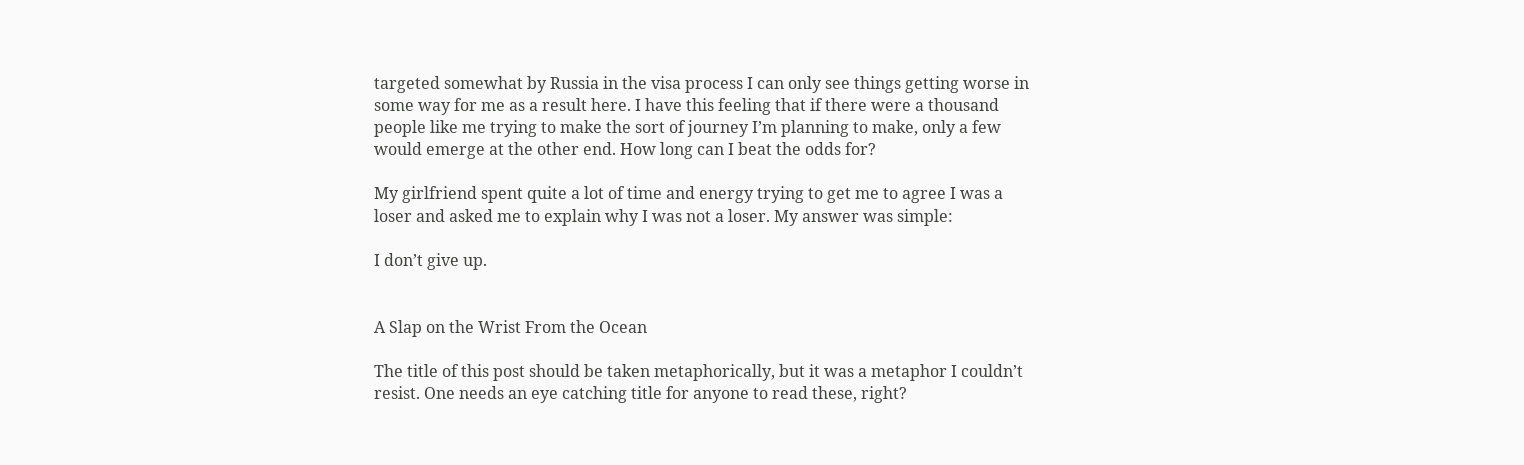targeted somewhat by Russia in the visa process I can only see things getting worse in some way for me as a result here. I have this feeling that if there were a thousand people like me trying to make the sort of journey I’m planning to make, only a few would emerge at the other end. How long can I beat the odds for?

My girlfriend spent quite a lot of time and energy trying to get me to agree I was a loser and asked me to explain why I was not a loser. My answer was simple:

I don’t give up.


A Slap on the Wrist From the Ocean

The title of this post should be taken metaphorically, but it was a metaphor I couldn’t resist. One needs an eye catching title for anyone to read these, right?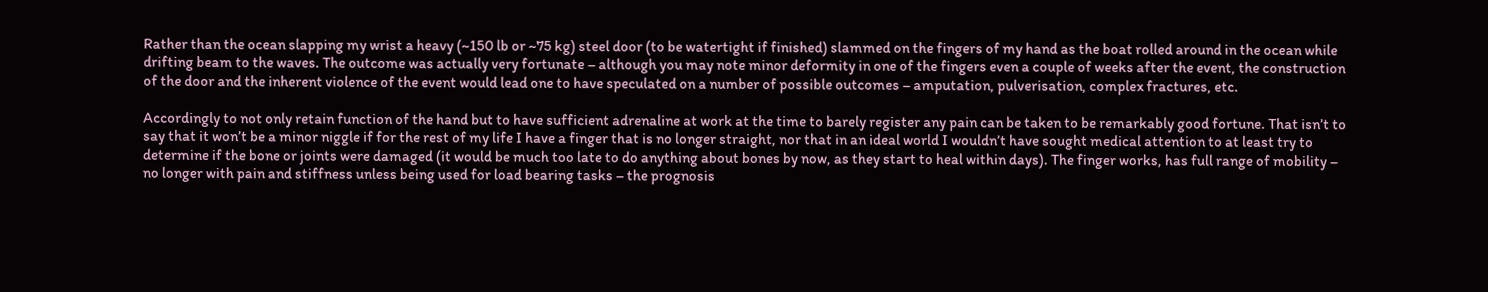Rather than the ocean slapping my wrist a heavy (~150 lb or ~75 kg) steel door (to be watertight if finished) slammed on the fingers of my hand as the boat rolled around in the ocean while drifting beam to the waves. The outcome was actually very fortunate – although you may note minor deformity in one of the fingers even a couple of weeks after the event, the construction of the door and the inherent violence of the event would lead one to have speculated on a number of possible outcomes – amputation, pulverisation, complex fractures, etc.

Accordingly to not only retain function of the hand but to have sufficient adrenaline at work at the time to barely register any pain can be taken to be remarkably good fortune. That isn’t to say that it won’t be a minor niggle if for the rest of my life I have a finger that is no longer straight, nor that in an ideal world I wouldn’t have sought medical attention to at least try to determine if the bone or joints were damaged (it would be much too late to do anything about bones by now, as they start to heal within days). The finger works, has full range of mobility – no longer with pain and stiffness unless being used for load bearing tasks – the prognosis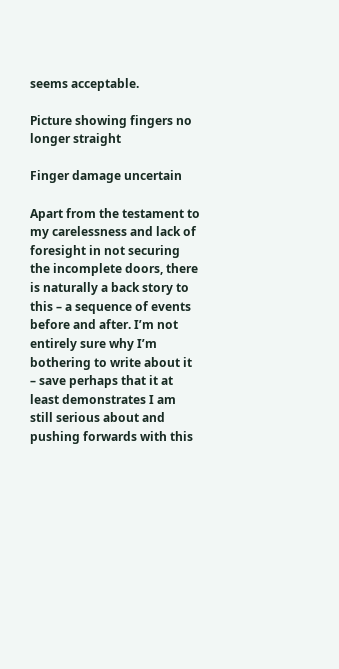seems acceptable.

Picture showing fingers no longer straight

Finger damage uncertain

Apart from the testament to my carelessness and lack of foresight in not securing the incomplete doors, there is naturally a back story to this – a sequence of events before and after. I’m not entirely sure why I’m bothering to write about it – save perhaps that it at least demonstrates I am still serious about and pushing forwards with this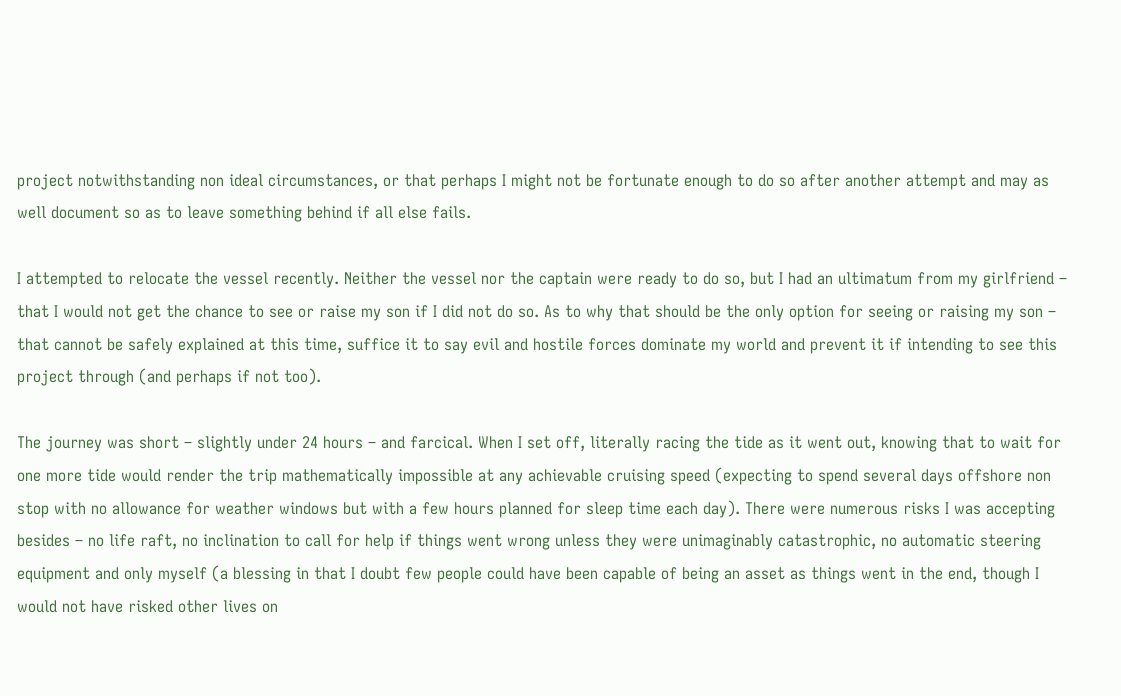project notwithstanding non ideal circumstances, or that perhaps I might not be fortunate enough to do so after another attempt and may as well document so as to leave something behind if all else fails.

I attempted to relocate the vessel recently. Neither the vessel nor the captain were ready to do so, but I had an ultimatum from my girlfriend – that I would not get the chance to see or raise my son if I did not do so. As to why that should be the only option for seeing or raising my son – that cannot be safely explained at this time, suffice it to say evil and hostile forces dominate my world and prevent it if intending to see this project through (and perhaps if not too).

The journey was short – slightly under 24 hours – and farcical. When I set off, literally racing the tide as it went out, knowing that to wait for one more tide would render the trip mathematically impossible at any achievable cruising speed (expecting to spend several days offshore non stop with no allowance for weather windows but with a few hours planned for sleep time each day). There were numerous risks I was accepting besides – no life raft, no inclination to call for help if things went wrong unless they were unimaginably catastrophic, no automatic steering equipment and only myself (a blessing in that I doubt few people could have been capable of being an asset as things went in the end, though I would not have risked other lives on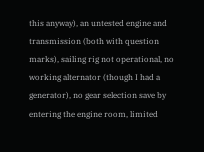this anyway), an untested engine and transmission (both with question marks), sailing rig not operational, no working alternator (though I had a generator), no gear selection save by entering the engine room, limited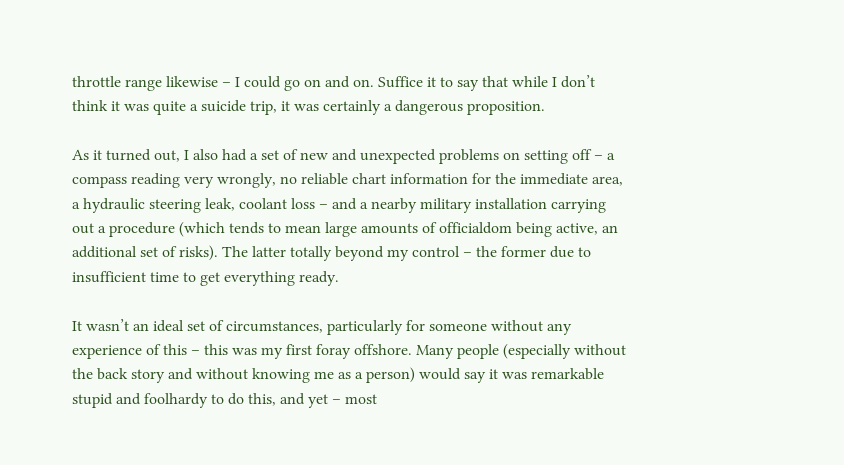throttle range likewise – I could go on and on. Suffice it to say that while I don’t think it was quite a suicide trip, it was certainly a dangerous proposition.

As it turned out, I also had a set of new and unexpected problems on setting off – a compass reading very wrongly, no reliable chart information for the immediate area, a hydraulic steering leak, coolant loss – and a nearby military installation carrying out a procedure (which tends to mean large amounts of officialdom being active, an additional set of risks). The latter totally beyond my control – the former due to insufficient time to get everything ready.

It wasn’t an ideal set of circumstances, particularly for someone without any experience of this – this was my first foray offshore. Many people (especially without the back story and without knowing me as a person) would say it was remarkable stupid and foolhardy to do this, and yet – most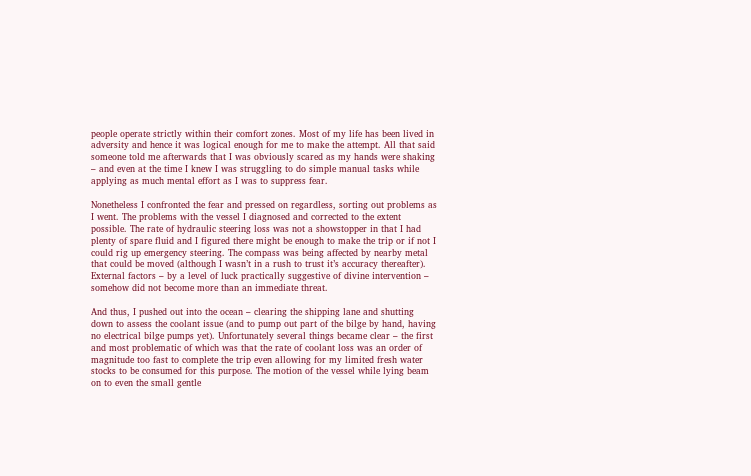people operate strictly within their comfort zones. Most of my life has been lived in adversity and hence it was logical enough for me to make the attempt. All that said someone told me afterwards that I was obviously scared as my hands were shaking – and even at the time I knew I was struggling to do simple manual tasks while applying as much mental effort as I was to suppress fear.

Nonetheless I confronted the fear and pressed on regardless, sorting out problems as I went. The problems with the vessel I diagnosed and corrected to the extent possible. The rate of hydraulic steering loss was not a showstopper in that I had plenty of spare fluid and I figured there might be enough to make the trip or if not I could rig up emergency steering. The compass was being affected by nearby metal that could be moved (although I wasn’t in a rush to trust it’s accuracy thereafter). External factors – by a level of luck practically suggestive of divine intervention – somehow did not become more than an immediate threat.

And thus, I pushed out into the ocean – clearing the shipping lane and shutting down to assess the coolant issue (and to pump out part of the bilge by hand, having no electrical bilge pumps yet). Unfortunately several things became clear – the first and most problematic of which was that the rate of coolant loss was an order of magnitude too fast to complete the trip even allowing for my limited fresh water stocks to be consumed for this purpose. The motion of the vessel while lying beam on to even the small gentle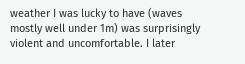weather I was lucky to have (waves mostly well under 1m) was surprisingly violent and uncomfortable. I later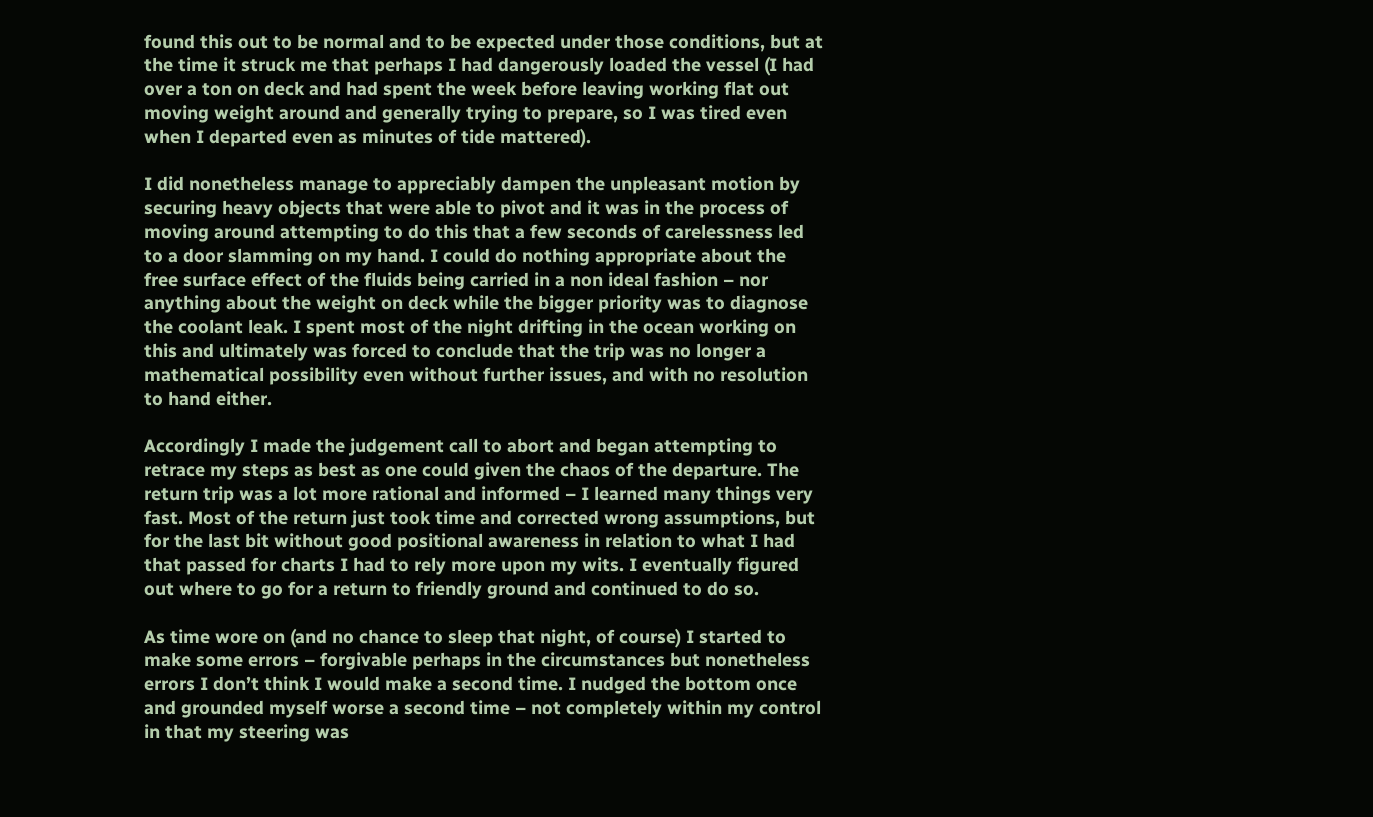found this out to be normal and to be expected under those conditions, but at the time it struck me that perhaps I had dangerously loaded the vessel (I had over a ton on deck and had spent the week before leaving working flat out moving weight around and generally trying to prepare, so I was tired even when I departed even as minutes of tide mattered).

I did nonetheless manage to appreciably dampen the unpleasant motion by securing heavy objects that were able to pivot and it was in the process of moving around attempting to do this that a few seconds of carelessness led to a door slamming on my hand. I could do nothing appropriate about the free surface effect of the fluids being carried in a non ideal fashion – nor anything about the weight on deck while the bigger priority was to diagnose the coolant leak. I spent most of the night drifting in the ocean working on this and ultimately was forced to conclude that the trip was no longer a mathematical possibility even without further issues, and with no resolution to hand either.

Accordingly I made the judgement call to abort and began attempting to retrace my steps as best as one could given the chaos of the departure. The return trip was a lot more rational and informed – I learned many things very fast. Most of the return just took time and corrected wrong assumptions, but for the last bit without good positional awareness in relation to what I had that passed for charts I had to rely more upon my wits. I eventually figured out where to go for a return to friendly ground and continued to do so.

As time wore on (and no chance to sleep that night, of course) I started to make some errors – forgivable perhaps in the circumstances but nonetheless errors I don’t think I would make a second time. I nudged the bottom once and grounded myself worse a second time – not completely within my control in that my steering was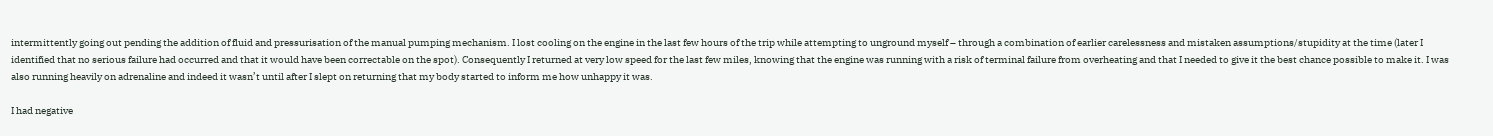intermittently going out pending the addition of fluid and pressurisation of the manual pumping mechanism. I lost cooling on the engine in the last few hours of the trip while attempting to unground myself – through a combination of earlier carelessness and mistaken assumptions/stupidity at the time (later I identified that no serious failure had occurred and that it would have been correctable on the spot). Consequently I returned at very low speed for the last few miles, knowing that the engine was running with a risk of terminal failure from overheating and that I needed to give it the best chance possible to make it. I was also running heavily on adrenaline and indeed it wasn’t until after I slept on returning that my body started to inform me how unhappy it was.

I had negative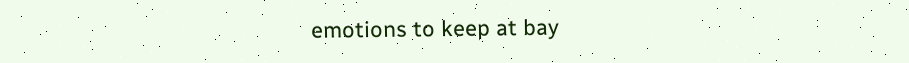emotions to keep at bay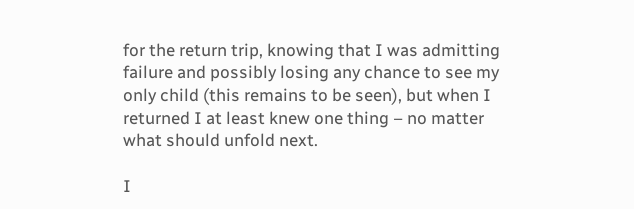for the return trip, knowing that I was admitting failure and possibly losing any chance to see my only child (this remains to be seen), but when I returned I at least knew one thing – no matter what should unfold next.

I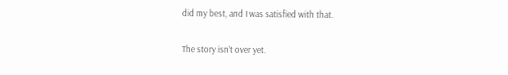did my best, and I was satisfied with that.

The story isn’t over yet.